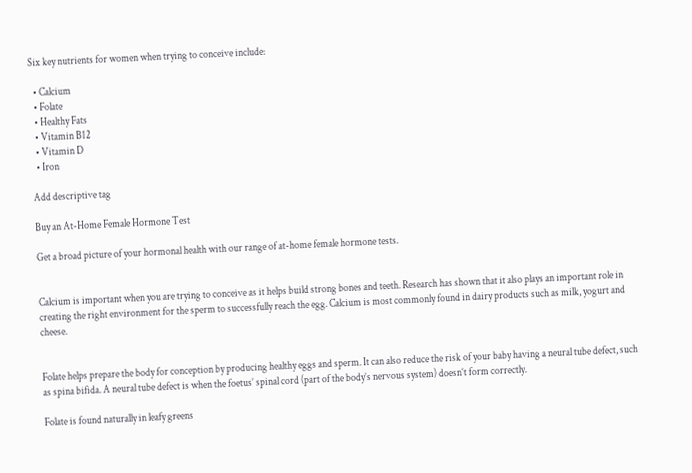Six key nutrients for women when trying to conceive include:

  • Calcium
  • Folate
  • Healthy Fats
  • Vitamin B12
  • Vitamin D
  • Iron

Add descriptive tag

Buy an At-Home Female Hormone Test

Get a broad picture of your hormonal health with our range of at-home female hormone tests.


Calcium is important when you are trying to conceive as it helps build strong bones and teeth. Research has shown that it also plays an important role in creating the right environment for the sperm to successfully reach the egg. Calcium is most commonly found in dairy products such as milk, yogurt and cheese.


Folate helps prepare the body for conception by producing healthy eggs and sperm. It can also reduce the risk of your baby having a neural tube defect, such as spina bifida. A neural tube defect is when the foetus’ spinal cord (part of the body’s nervous system) doesn’t form correctly.

Folate is found naturally in leafy greens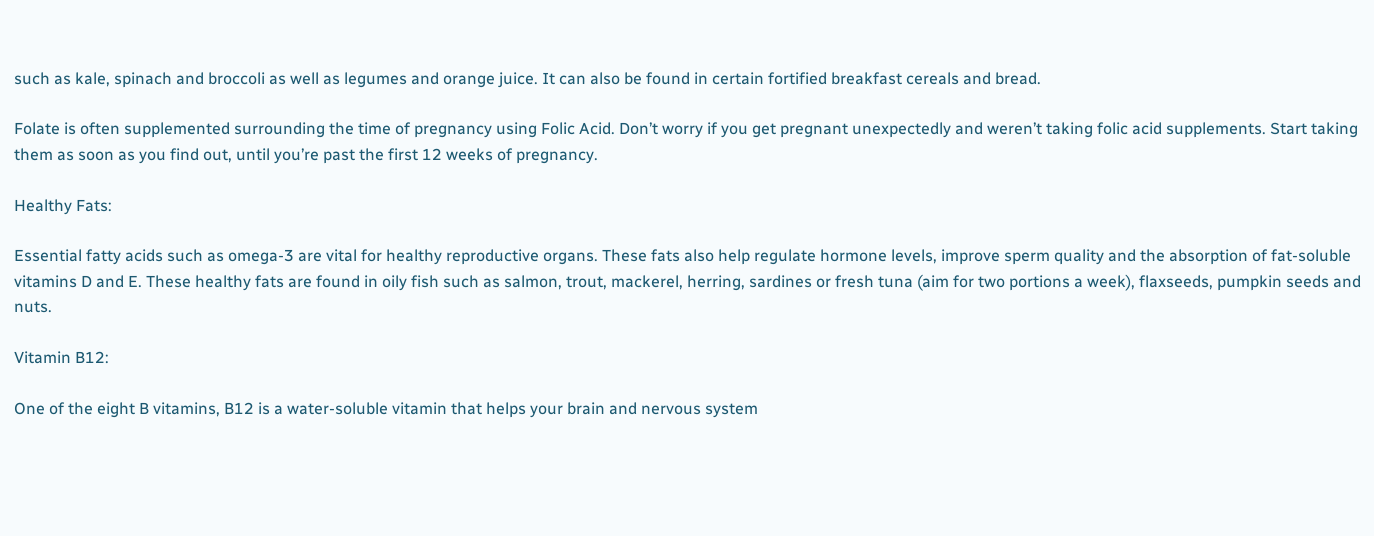such as kale, spinach and broccoli as well as legumes and orange juice. It can also be found in certain fortified breakfast cereals and bread.

Folate is often supplemented surrounding the time of pregnancy using Folic Acid. Don’t worry if you get pregnant unexpectedly and weren’t taking folic acid supplements. Start taking them as soon as you find out, until you’re past the first 12 weeks of pregnancy.

Healthy Fats:

Essential fatty acids such as omega-3 are vital for healthy reproductive organs. These fats also help regulate hormone levels, improve sperm quality and the absorption of fat-soluble vitamins D and E. These healthy fats are found in oily fish such as salmon, trout, mackerel, herring, sardines or fresh tuna (aim for two portions a week), flaxseeds, pumpkin seeds and nuts.

Vitamin B12:

One of the eight B vitamins, B12 is a water-soluble vitamin that helps your brain and nervous system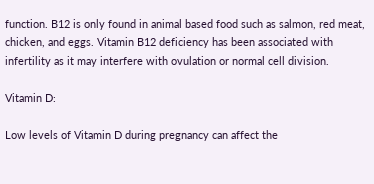function. B12 is only found in animal based food such as salmon, red meat, chicken, and eggs. Vitamin B12 deficiency has been associated with infertility as it may interfere with ovulation or normal cell division.

Vitamin D:

Low levels of Vitamin D during pregnancy can affect the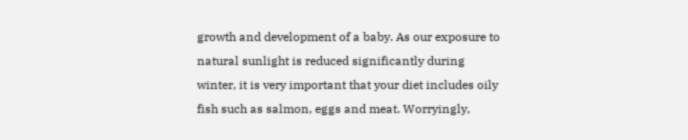growth and development of a baby. As our exposure to natural sunlight is reduced significantly during winter, it is very important that your diet includes oily fish such as salmon, eggs and meat. Worryingly,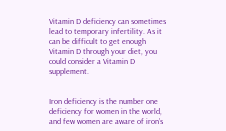Vitamin D deficiency can sometimes lead to temporary infertility. As it can be difficult to get enough Vitamin D through your diet, you could consider a Vitamin D supplement.


Iron deficiency is the number one deficiency for women in the world, and few women are aware of iron’s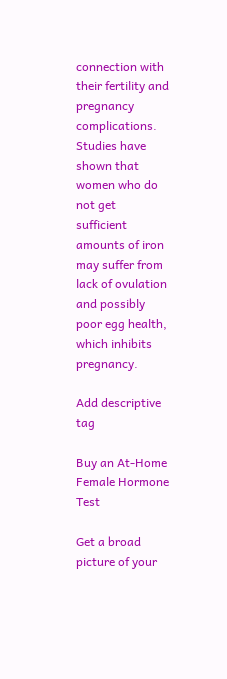connection with their fertility and pregnancy complications. Studies have shown that women who do not get sufficient amounts of iron may suffer from lack of ovulation and possibly poor egg health, which inhibits pregnancy.

Add descriptive tag

Buy an At-Home Female Hormone Test

Get a broad picture of your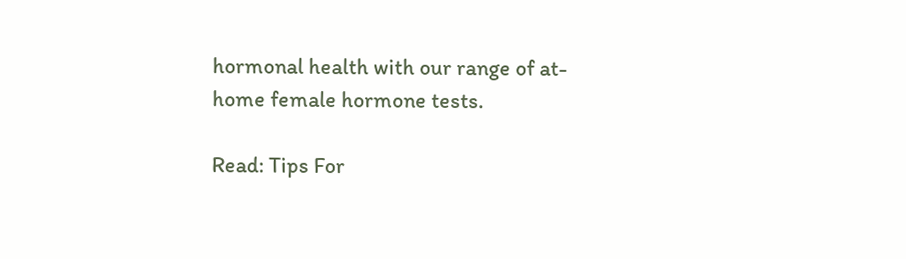hormonal health with our range of at-home female hormone tests.

Read: Tips For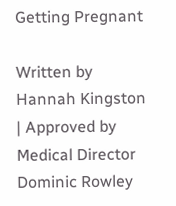Getting Pregnant

Written by Hannah Kingston | Approved by Medical Director Dominic Rowley